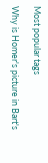Most popular tags

Why is Homer's picture in Bart's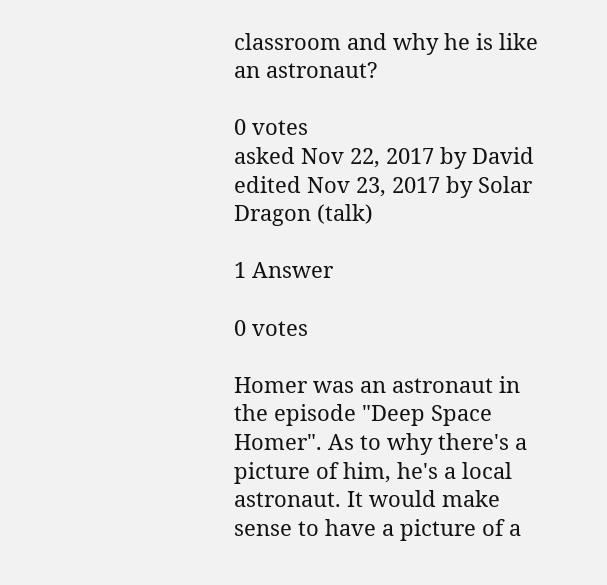classroom and why he is like an astronaut?

0 votes
asked Nov 22, 2017 by David
edited Nov 23, 2017 by Solar Dragon (talk)

1 Answer

0 votes

Homer was an astronaut in the episode "Deep Space Homer". As to why there's a picture of him, he's a local astronaut. It would make sense to have a picture of a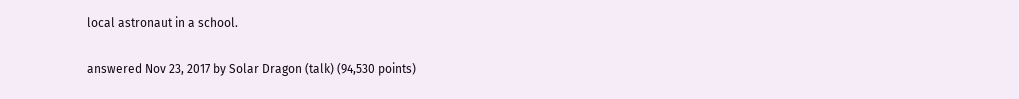local astronaut in a school.

answered Nov 23, 2017 by Solar Dragon (talk) (94,530 points)